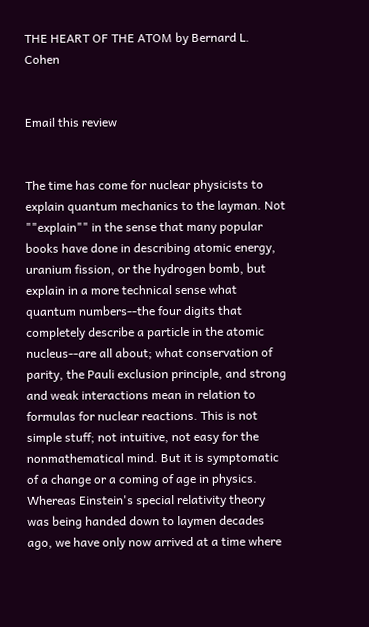THE HEART OF THE ATOM by Bernard L. Cohen


Email this review


The time has come for nuclear physicists to explain quantum mechanics to the layman. Not ""explain"" in the sense that many popular books have done in describing atomic energy, uranium fission, or the hydrogen bomb, but explain in a more technical sense what quantum numbers--the four digits that completely describe a particle in the atomic nucleus--are all about; what conservation of parity, the Pauli exclusion principle, and strong and weak interactions mean in relation to formulas for nuclear reactions. This is not simple stuff; not intuitive, not easy for the nonmathematical mind. But it is symptomatic of a change or a coming of age in physics. Whereas Einstein's special relativity theory was being handed down to laymen decades ago, we have only now arrived at a time where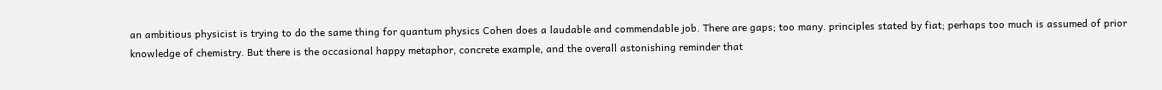an ambitious physicist is trying to do the same thing for quantum physics Cohen does a laudable and commendable job. There are gaps; too many. principles stated by fiat; perhaps too much is assumed of prior knowledge of chemistry. But there is the occasional happy metaphor, concrete example, and the overall astonishing reminder that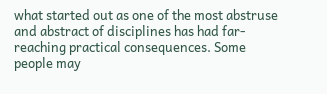what started out as one of the most abstruse and abstract of disciplines has had far-reaching practical consequences. Some people may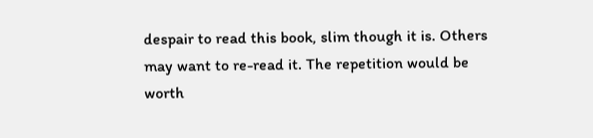despair to read this book, slim though it is. Others may want to re-read it. The repetition would be worth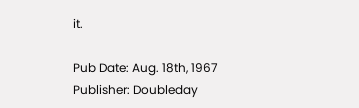it.

Pub Date: Aug. 18th, 1967
Publisher: Doubleday